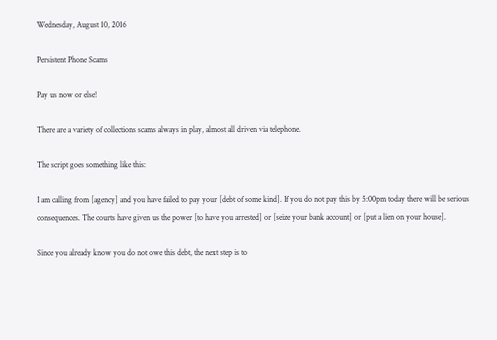Wednesday, August 10, 2016

Persistent Phone Scams

Pay us now or else!

There are a variety of collections scams always in play, almost all driven via telephone.

The script goes something like this:

I am calling from [agency] and you have failed to pay your [debt of some kind]. If you do not pay this by 5:00pm today there will be serious consequences. The courts have given us the power [to have you arrested] or [seize your bank account] or [put a lien on your house].

Since you already know you do not owe this debt, the next step is to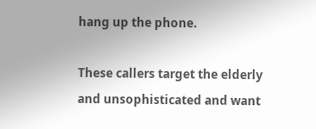hang up the phone.

These callers target the elderly and unsophisticated and want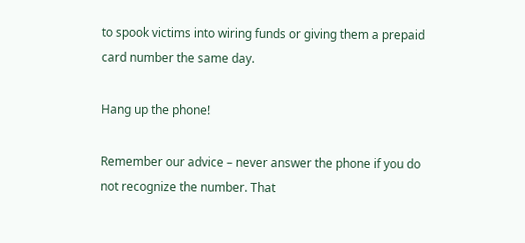to spook victims into wiring funds or giving them a prepaid card number the same day.

Hang up the phone!

Remember our advice – never answer the phone if you do not recognize the number. That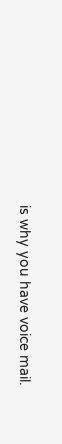is why you have voice mail.